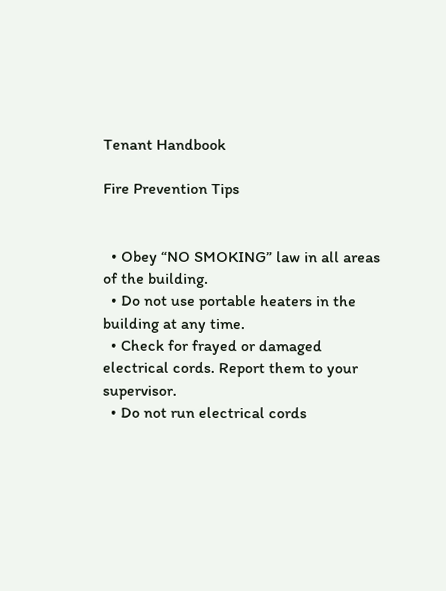Tenant Handbook

Fire Prevention Tips


  • Obey “NO SMOKING” law in all areas of the building.
  • Do not use portable heaters in the building at any time.
  • Check for frayed or damaged electrical cords. Report them to your supervisor.
  • Do not run electrical cords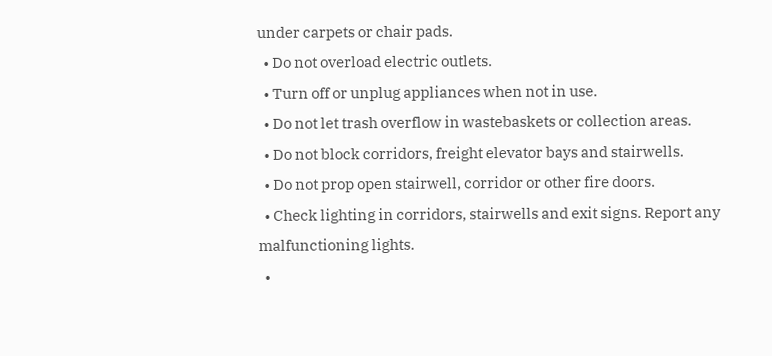under carpets or chair pads.
  • Do not overload electric outlets.
  • Turn off or unplug appliances when not in use.
  • Do not let trash overflow in wastebaskets or collection areas.
  • Do not block corridors, freight elevator bays and stairwells.
  • Do not prop open stairwell, corridor or other fire doors.
  • Check lighting in corridors, stairwells and exit signs. Report any malfunctioning lights.
  •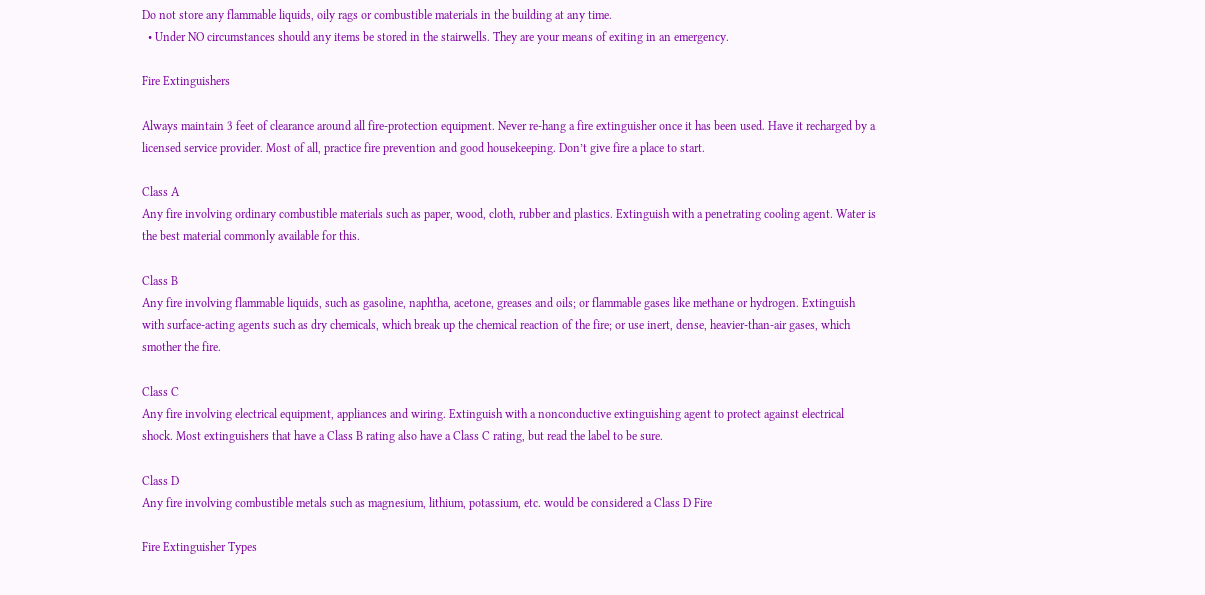Do not store any flammable liquids, oily rags or combustible materials in the building at any time.
  • Under NO circumstances should any items be stored in the stairwells. They are your means of exiting in an emergency.

Fire Extinguishers

Always maintain 3 feet of clearance around all fire-protection equipment. Never re-hang a fire extinguisher once it has been used. Have it recharged by a licensed service provider. Most of all, practice fire prevention and good housekeeping. Don’t give fire a place to start.

Class A
Any fire involving ordinary combustible materials such as paper, wood, cloth, rubber and plastics. Extinguish with a penetrating cooling agent. Water is the best material commonly available for this.

Class B
Any fire involving flammable liquids, such as gasoline, naphtha, acetone, greases and oils; or flammable gases like methane or hydrogen. Extinguish with surface-acting agents such as dry chemicals, which break up the chemical reaction of the fire; or use inert, dense, heavier-than-air gases, which smother the fire.

Class C
Any fire involving electrical equipment, appliances and wiring. Extinguish with a nonconductive extinguishing agent to protect against electrical shock. Most extinguishers that have a Class B rating also have a Class C rating, but read the label to be sure.

Class D
Any fire involving combustible metals such as magnesium, lithium, potassium, etc. would be considered a Class D Fire

Fire Extinguisher Types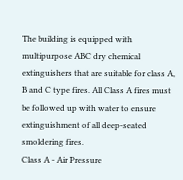The building is equipped with multipurpose ABC dry chemical extinguishers that are suitable for class A, B and C type fires. All Class A fires must be followed up with water to ensure extinguishment of all deep-seated smoldering fires.
Class A - Air Pressure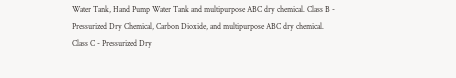Water Tank, Hand Pump Water Tank and multipurpose ABC dry chemical. Class B - Pressurized Dry Chemical, Carbon Dioxide, and multipurpose ABC dry chemical.
Class C - Pressurized Dry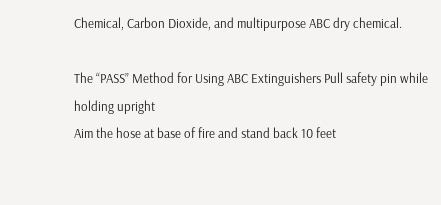Chemical, Carbon Dioxide, and multipurpose ABC dry chemical.

The “PASS” Method for Using ABC Extinguishers Pull safety pin while holding upright
Aim the hose at base of fire and stand back 10 feet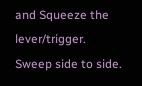and Squeeze the lever/trigger.
Sweep side to side.